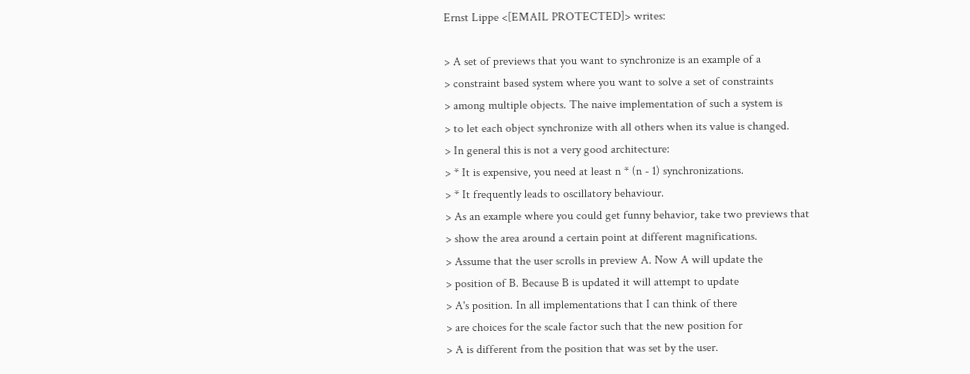Ernst Lippe <[EMAIL PROTECTED]> writes:

> A set of previews that you want to synchronize is an example of a
> constraint based system where you want to solve a set of constraints
> among multiple objects. The naive implementation of such a system is
> to let each object synchronize with all others when its value is changed.
> In general this is not a very good architecture:
> * It is expensive, you need at least n * (n - 1) synchronizations.
> * It frequently leads to oscillatory behaviour.
> As an example where you could get funny behavior, take two previews that
> show the area around a certain point at different magnifications.
> Assume that the user scrolls in preview A. Now A will update the
> position of B. Because B is updated it will attempt to update
> A's position. In all implementations that I can think of there
> are choices for the scale factor such that the new position for
> A is different from the position that was set by the user.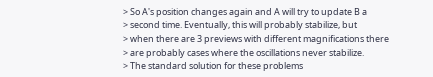> So A's position changes again and A will try to update B a
> second time. Eventually, this will probably stabilize, but
> when there are 3 previews with different magnifications there
> are probably cases where the oscillations never stabilize.
> The standard solution for these problems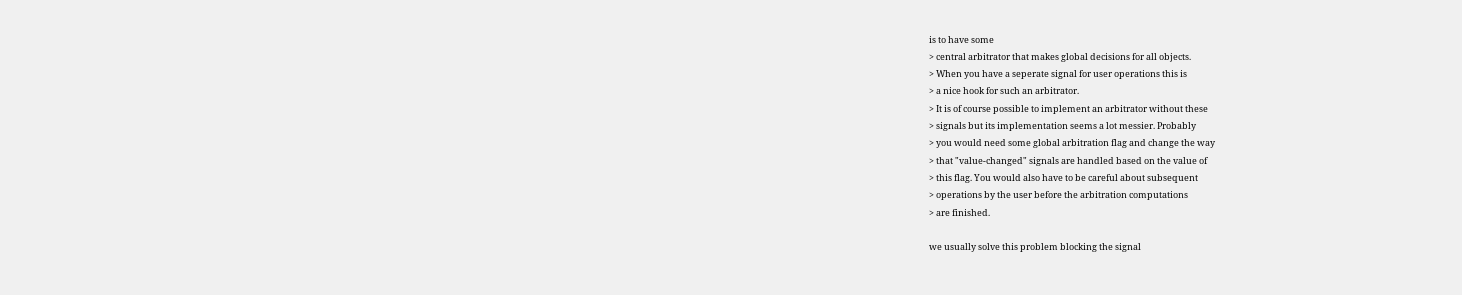is to have some
> central arbitrator that makes global decisions for all objects.
> When you have a seperate signal for user operations this is
> a nice hook for such an arbitrator.
> It is of course possible to implement an arbitrator without these
> signals but its implementation seems a lot messier. Probably
> you would need some global arbitration flag and change the way
> that "value-changed" signals are handled based on the value of
> this flag. You would also have to be careful about subsequent
> operations by the user before the arbitration computations
> are finished.

we usually solve this problem blocking the signal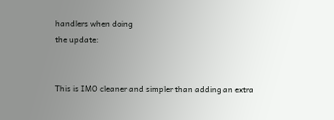handlers when doing
the update:


This is IMO cleaner and simpler than adding an extra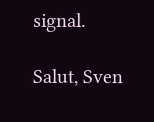signal.

Salut, Sven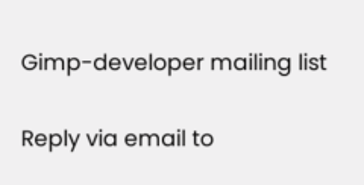Gimp-developer mailing list

Reply via email to